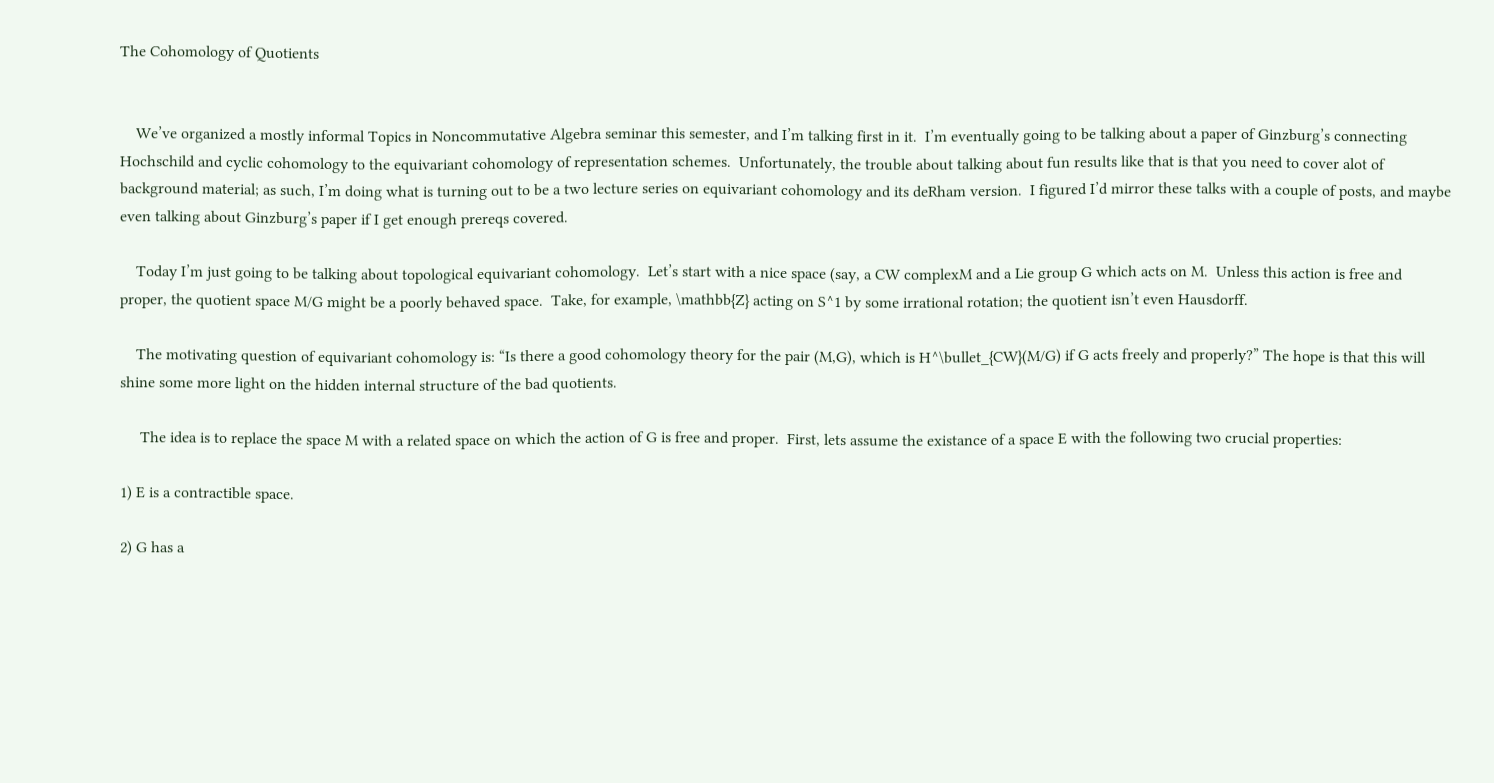The Cohomology of Quotients


    We’ve organized a mostly informal Topics in Noncommutative Algebra seminar this semester, and I’m talking first in it.  I’m eventually going to be talking about a paper of Ginzburg’s connecting Hochschild and cyclic cohomology to the equivariant cohomology of representation schemes.  Unfortunately, the trouble about talking about fun results like that is that you need to cover alot of background material; as such, I’m doing what is turning out to be a two lecture series on equivariant cohomology and its deRham version.  I figured I’d mirror these talks with a couple of posts, and maybe even talking about Ginzburg’s paper if I get enough prereqs covered.

    Today I’m just going to be talking about topological equivariant cohomology.  Let’s start with a nice space (say, a CW complexM and a Lie group G which acts on M.  Unless this action is free and proper, the quotient space M/G might be a poorly behaved space.  Take, for example, \mathbb{Z} acting on S^1 by some irrational rotation; the quotient isn’t even Hausdorff.

    The motivating question of equivariant cohomology is: “Is there a good cohomology theory for the pair (M,G), which is H^\bullet_{CW}(M/G) if G acts freely and properly?” The hope is that this will shine some more light on the hidden internal structure of the bad quotients.

     The idea is to replace the space M with a related space on which the action of G is free and proper.  First, lets assume the existance of a space E with the following two crucial properties:

1) E is a contractible space.

2) G has a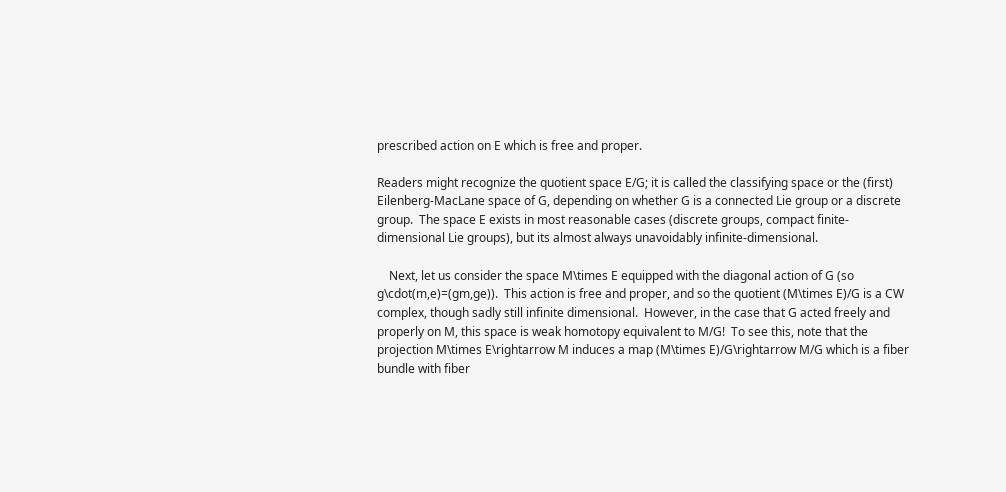prescribed action on E which is free and proper.

Readers might recognize the quotient space E/G; it is called the classifying space or the (first) Eilenberg-MacLane space of G, depending on whether G is a connected Lie group or a discrete group.  The space E exists in most reasonable cases (discrete groups, compact finite-dimensional Lie groups), but its almost always unavoidably infinite-dimensional.

    Next, let us consider the space M\times E equipped with the diagonal action of G (so g\cdot(m,e)=(gm,ge)).  This action is free and proper, and so the quotient (M\times E)/G is a CW complex, though sadly still infinite dimensional.  However, in the case that G acted freely and properly on M, this space is weak homotopy equivalent to M/G!  To see this, note that the projection M\times E\rightarrow M induces a map (M\times E)/G\rightarrow M/G which is a fiber bundle with fiber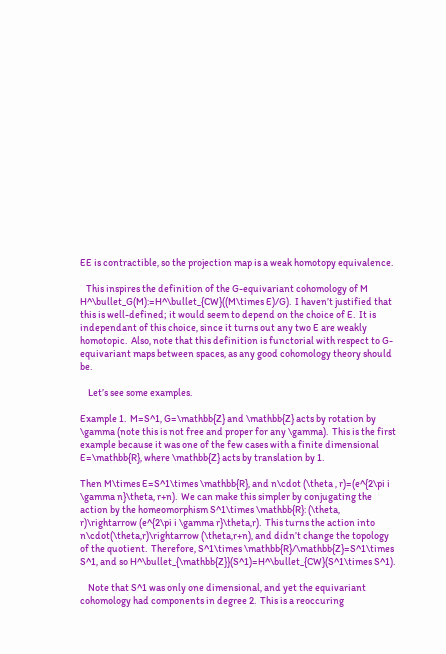EE is contractible, so the projection map is a weak homotopy equivalence.

   This inspires the definition of the G-equivariant cohomology of M H^\bullet_G(M):=H^\bullet_{CW}((M\times E)/G).  I haven’t justified that this is well-defined; it would seem to depend on the choice of E.  It is independant of this choice, since it turns out any two E are weakly homotopic.  Also, note that this definition is functorial with respect to G-equivariant maps between spaces, as any good cohomology theory should be.

    Let’s see some examples.

Example 1.  M=S^1, G=\mathbb{Z} and \mathbb{Z} acts by rotation by \gamma (note this is not free and proper for any \gamma).  This is the first example because it was one of the few cases with a finite dimensional E=\mathbb{R}, where \mathbb{Z} acts by translation by 1.

Then M\times E=S^1\times \mathbb{R}, and n\cdot (\theta , r)=(e^{2\pi i \gamma n}\theta, r+n).  We can make this simpler by conjugating the action by the homeomorphism S^1\times \mathbb{R}: (\theta, r)\rightarrow (e^{2\pi i \gamma r}\theta,r).  This turns the action into n\cdot(\theta,r)\rightarrow (\theta,r+n), and didn’t change the topology of the quotient.  Therefore, S^1\times \mathbb{R}/\mathbb{Z}=S^1\times S^1, and so H^\bullet_{\mathbb{Z}}(S^1)=H^\bullet_{CW}(S^1\times S^1).

    Note that S^1 was only one dimensional, and yet the equivariant cohomology had components in degree 2.  This is a reoccuring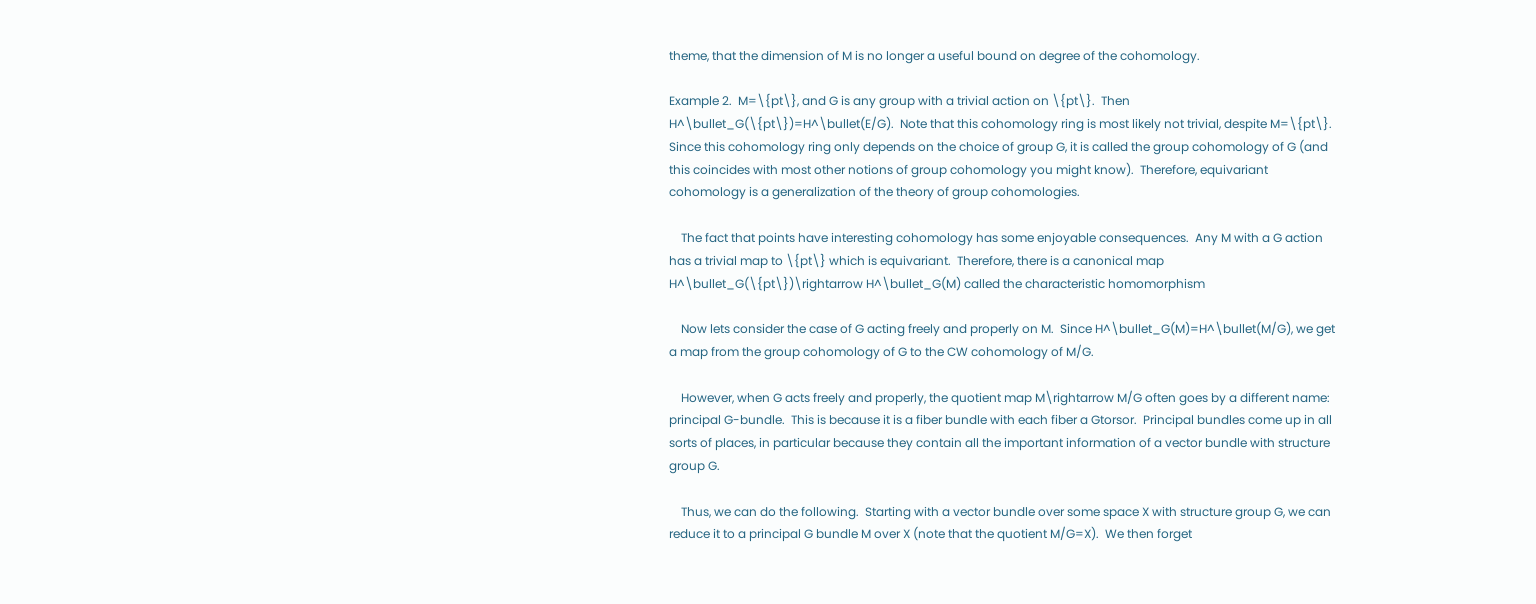theme, that the dimension of M is no longer a useful bound on degree of the cohomology.

Example 2.  M=\{pt\}, and G is any group with a trivial action on \{pt\}.  Then H^\bullet_G(\{pt\})=H^\bullet(E/G).  Note that this cohomology ring is most likely not trivial, despite M=\{pt\}.  Since this cohomology ring only depends on the choice of group G, it is called the group cohomology of G (and this coincides with most other notions of group cohomology you might know).  Therefore, equivariant cohomology is a generalization of the theory of group cohomologies.

    The fact that points have interesting cohomology has some enjoyable consequences.  Any M with a G action has a trivial map to \{pt\} which is equivariant.  Therefore, there is a canonical map H^\bullet_G(\{pt\})\rightarrow H^\bullet_G(M) called the characteristic homomorphism

    Now lets consider the case of G acting freely and properly on M.  Since H^\bullet_G(M)=H^\bullet(M/G), we get a map from the group cohomology of G to the CW cohomology of M/G.

    However, when G acts freely and properly, the quotient map M\rightarrow M/G often goes by a different name: principal G-bundle.  This is because it is a fiber bundle with each fiber a Gtorsor.  Principal bundles come up in all sorts of places, in particular because they contain all the important information of a vector bundle with structure group G.

    Thus, we can do the following.  Starting with a vector bundle over some space X with structure group G, we can reduce it to a principal G bundle M over X (note that the quotient M/G=X).  We then forget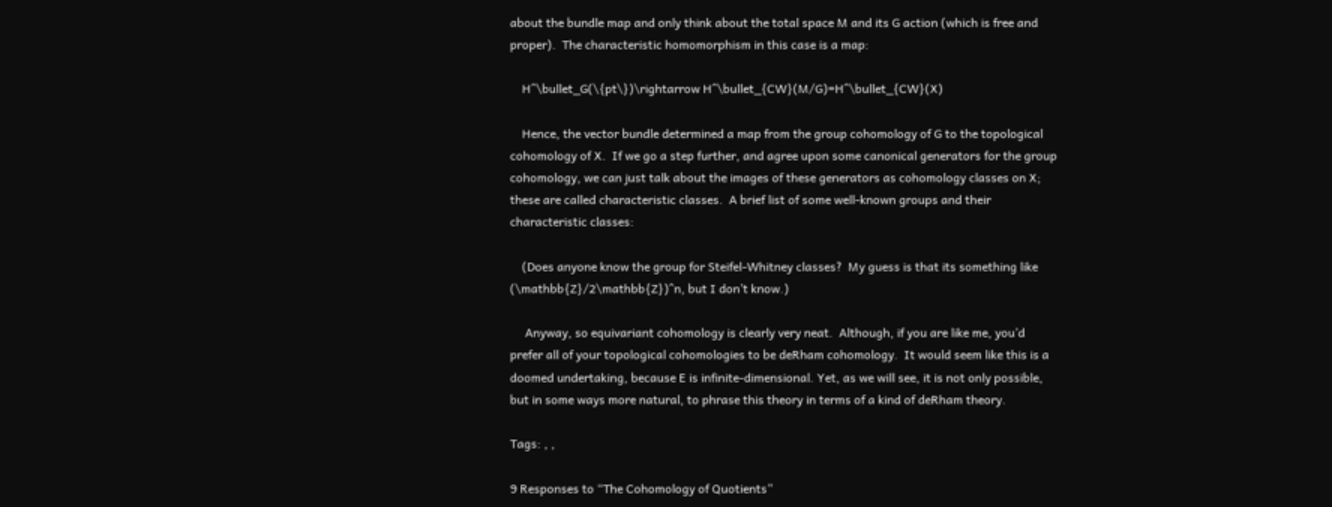about the bundle map and only think about the total space M and its G action (which is free and proper).  The characteristic homomorphism in this case is a map:

    H^\bullet_G(\{pt\})\rightarrow H^\bullet_{CW}(M/G)=H^\bullet_{CW}(X)

    Hence, the vector bundle determined a map from the group cohomology of G to the topological cohomology of X.  If we go a step further, and agree upon some canonical generators for the group cohomology, we can just talk about the images of these generators as cohomology classes on X; these are called characteristic classes.  A brief list of some well-known groups and their characteristic classes:

    (Does anyone know the group for Steifel-Whitney classes?  My guess is that its something like (\mathbb{Z}/2\mathbb{Z})^n, but I don’t know.)

     Anyway, so equivariant cohomology is clearly very neat.  Although, if you are like me, you’d prefer all of your topological cohomologies to be deRham cohomology.  It would seem like this is a doomed undertaking, because E is infinite-dimensional. Yet, as we will see, it is not only possible, but in some ways more natural, to phrase this theory in terms of a kind of deRham theory.

Tags: , ,

9 Responses to “The Cohomology of Quotients”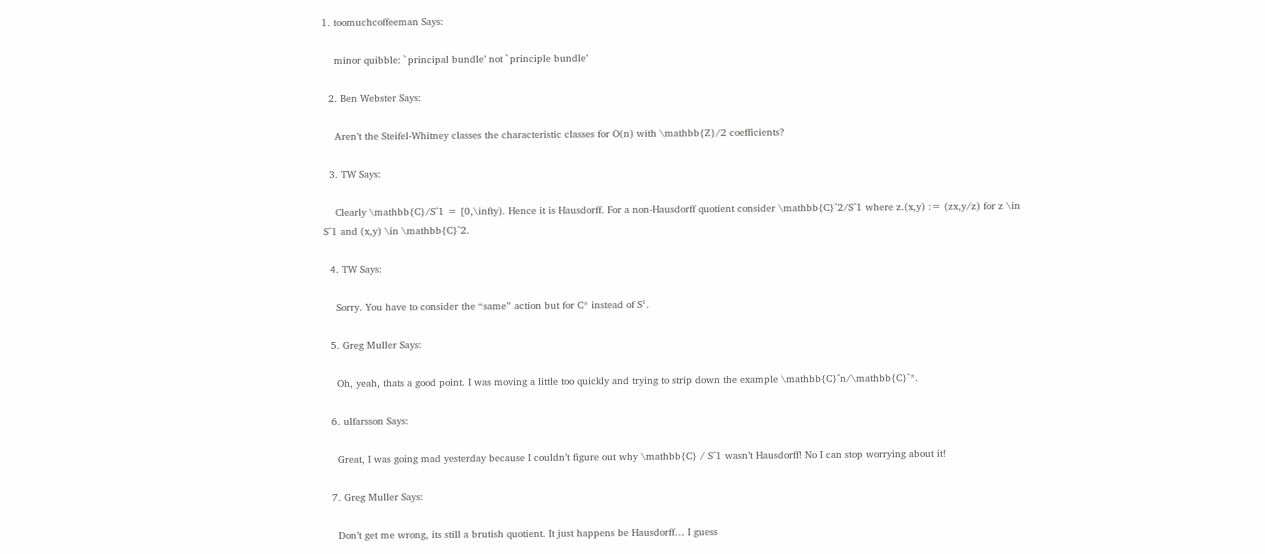1. toomuchcoffeeman Says:

    minor quibble: `principal bundle’ not `principle bundle’

  2. Ben Webster Says:

    Aren’t the Steifel-Whitney classes the characteristic classes for O(n) with \mathbb{Z}/2 coefficients?

  3. TW Says:

    Clearly \mathbb{C}/S^1 = [0,\infty). Hence it is Hausdorff. For a non-Hausdorff quotient consider \mathbb{C}^2/S^1 where z.(x,y) := (zx,y/z) for z \in S^1 and (x,y) \in \mathbb{C}^2.

  4. TW Says:

    Sorry. You have to consider the “same” action but for C* instead of S¹.

  5. Greg Muller Says:

    Oh, yeah, thats a good point. I was moving a little too quickly and trying to strip down the example \mathbb{C}^n/\mathbb{C}^*.

  6. ulfarsson Says:

    Great, I was going mad yesterday because I couldn’t figure out why \mathbb{C} / S^1 wasn’t Hausdorff! No I can stop worrying about it!

  7. Greg Muller Says:

    Don’t get me wrong, its still a brutish quotient. It just happens be Hausdorff… I guess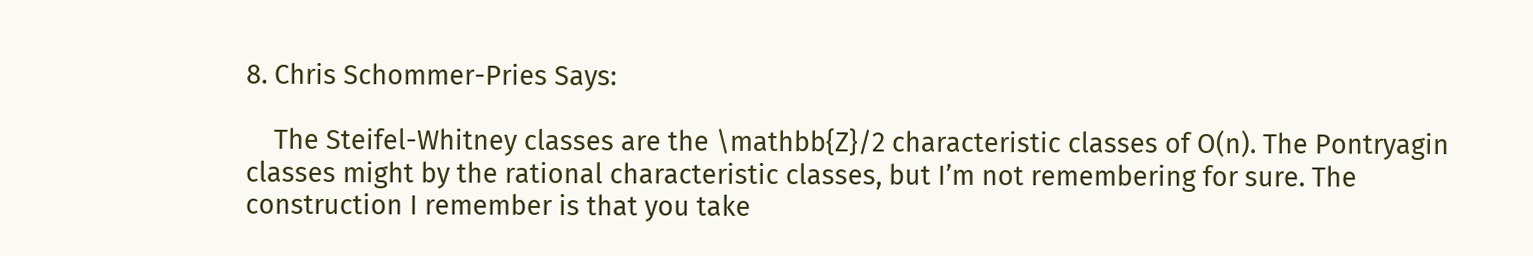8. Chris Schommer-Pries Says:

    The Steifel-Whitney classes are the \mathbb{Z}/2 characteristic classes of O(n). The Pontryagin classes might by the rational characteristic classes, but I’m not remembering for sure. The construction I remember is that you take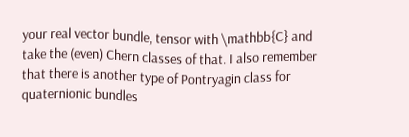your real vector bundle, tensor with \mathbb{C} and take the (even) Chern classes of that. I also remember that there is another type of Pontryagin class for quaternionic bundles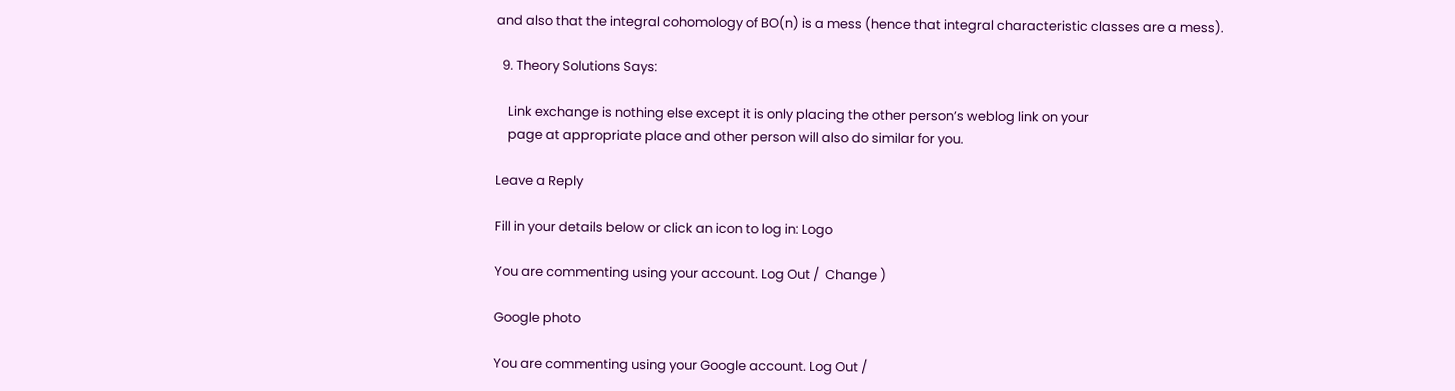and also that the integral cohomology of BO(n) is a mess (hence that integral characteristic classes are a mess).

  9. Theory Solutions Says:

    Link exchange is nothing else except it is only placing the other person’s weblog link on your
    page at appropriate place and other person will also do similar for you.

Leave a Reply

Fill in your details below or click an icon to log in: Logo

You are commenting using your account. Log Out /  Change )

Google photo

You are commenting using your Google account. Log Out /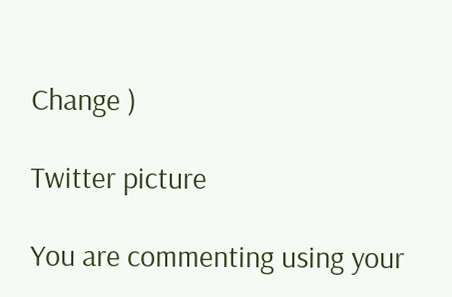Change )

Twitter picture

You are commenting using your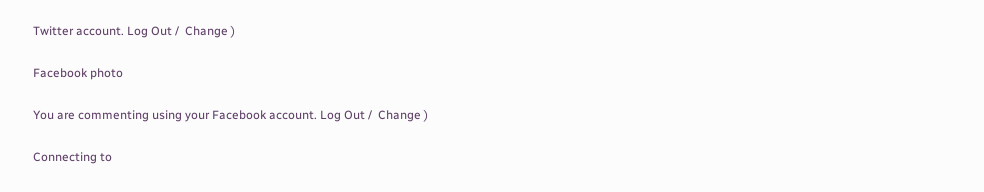Twitter account. Log Out /  Change )

Facebook photo

You are commenting using your Facebook account. Log Out /  Change )

Connecting to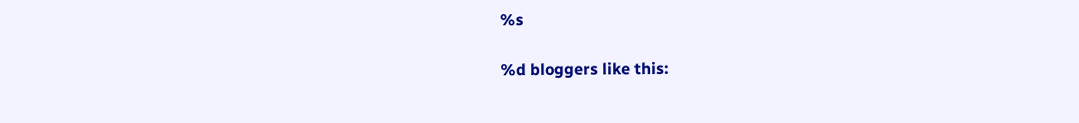%s

%d bloggers like this: